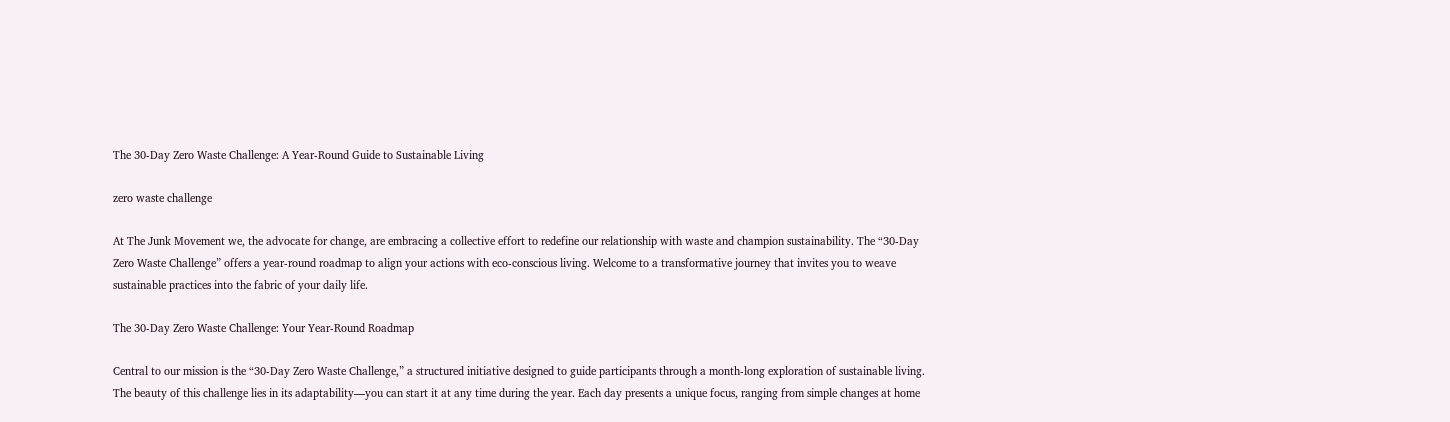The 30-Day Zero Waste Challenge: A Year-Round Guide to Sustainable Living

zero waste challenge

At The Junk Movement we, the advocate for change, are embracing a collective effort to redefine our relationship with waste and champion sustainability. The “30-Day Zero Waste Challenge” offers a year-round roadmap to align your actions with eco-conscious living. Welcome to a transformative journey that invites you to weave sustainable practices into the fabric of your daily life.

The 30-Day Zero Waste Challenge: Your Year-Round Roadmap

Central to our mission is the “30-Day Zero Waste Challenge,” a structured initiative designed to guide participants through a month-long exploration of sustainable living. The beauty of this challenge lies in its adaptability—you can start it at any time during the year. Each day presents a unique focus, ranging from simple changes at home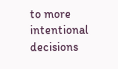to more intentional decisions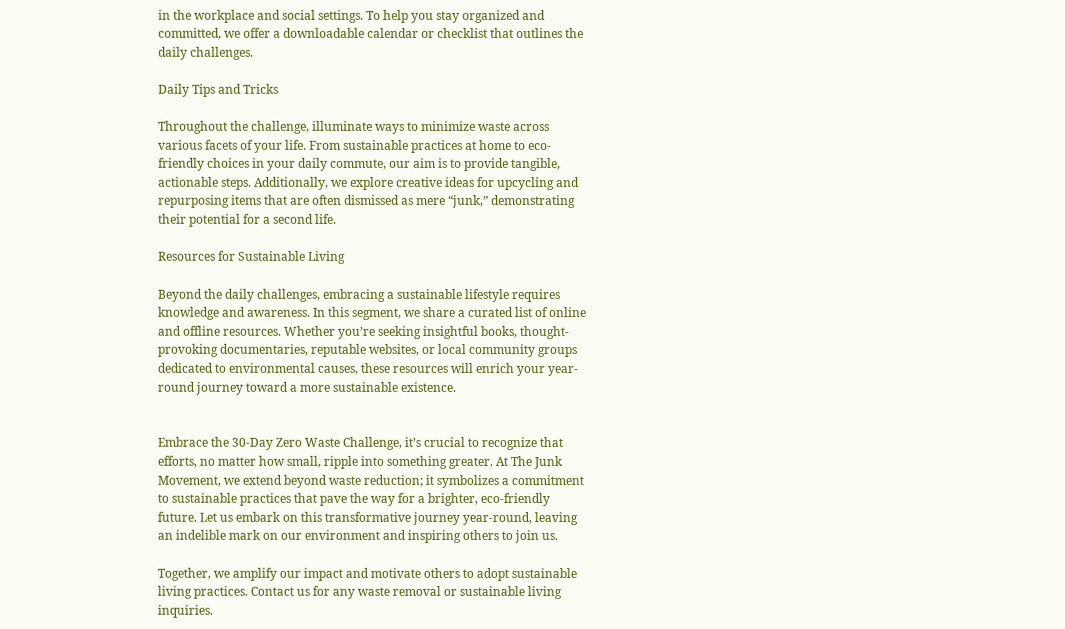in the workplace and social settings. To help you stay organized and committed, we offer a downloadable calendar or checklist that outlines the daily challenges.

Daily Tips and Tricks

Throughout the challenge, illuminate ways to minimize waste across various facets of your life. From sustainable practices at home to eco-friendly choices in your daily commute, our aim is to provide tangible, actionable steps. Additionally, we explore creative ideas for upcycling and repurposing items that are often dismissed as mere “junk,” demonstrating their potential for a second life.

Resources for Sustainable Living

Beyond the daily challenges, embracing a sustainable lifestyle requires knowledge and awareness. In this segment, we share a curated list of online and offline resources. Whether you’re seeking insightful books, thought-provoking documentaries, reputable websites, or local community groups dedicated to environmental causes, these resources will enrich your year-round journey toward a more sustainable existence.


Embrace the 30-Day Zero Waste Challenge, it’s crucial to recognize that efforts, no matter how small, ripple into something greater. At The Junk Movement, we extend beyond waste reduction; it symbolizes a commitment to sustainable practices that pave the way for a brighter, eco-friendly future. Let us embark on this transformative journey year-round, leaving an indelible mark on our environment and inspiring others to join us.

Together, we amplify our impact and motivate others to adopt sustainable living practices. Contact us for any waste removal or sustainable living inquiries.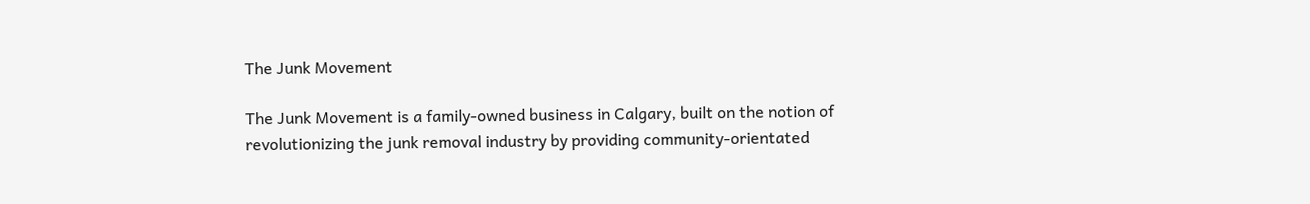The Junk Movement

The Junk Movement is a family-owned business in Calgary, built on the notion of revolutionizing the junk removal industry by providing community-orientated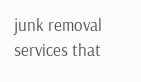junk removal services that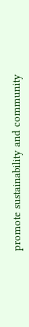promote sustainability and community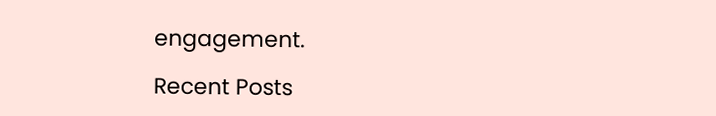engagement.

Recent Posts